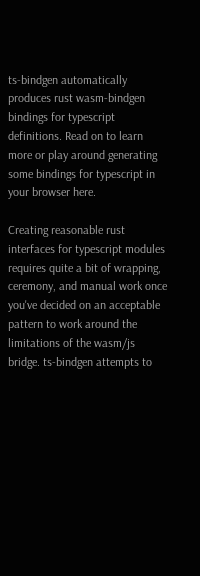ts-bindgen automatically produces rust wasm-bindgen bindings for typescript definitions. Read on to learn more or play around generating some bindings for typescript in your browser here.

Creating reasonable rust interfaces for typescript modules requires quite a bit of wrapping, ceremony, and manual work once you've decided on an acceptable pattern to work around the limitations of the wasm/js bridge. ts-bindgen attempts to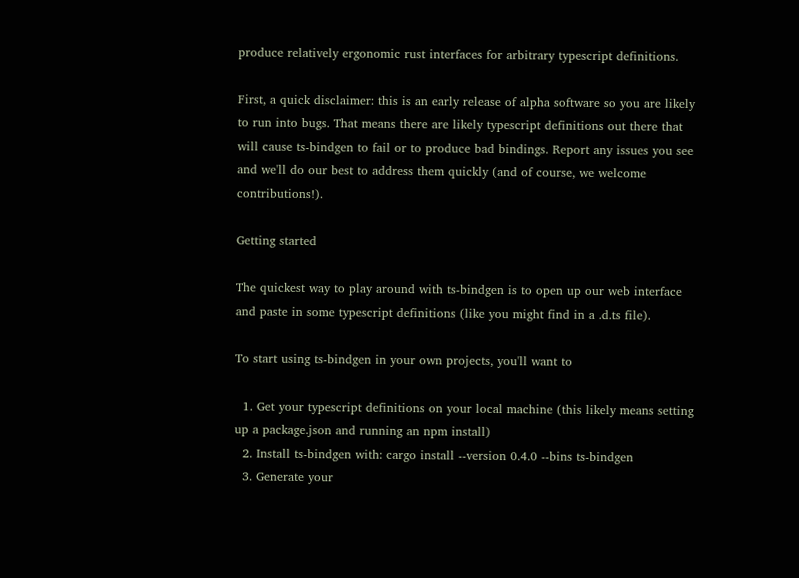produce relatively ergonomic rust interfaces for arbitrary typescript definitions.

First, a quick disclaimer: this is an early release of alpha software so you are likely to run into bugs. That means there are likely typescript definitions out there that will cause ts-bindgen to fail or to produce bad bindings. Report any issues you see and we'll do our best to address them quickly (and of course, we welcome contributions!).

Getting started

The quickest way to play around with ts-bindgen is to open up our web interface and paste in some typescript definitions (like you might find in a .d.ts file).

To start using ts-bindgen in your own projects, you'll want to

  1. Get your typescript definitions on your local machine (this likely means setting up a package.json and running an npm install)
  2. Install ts-bindgen with: cargo install --version 0.4.0 --bins ts-bindgen
  3. Generate your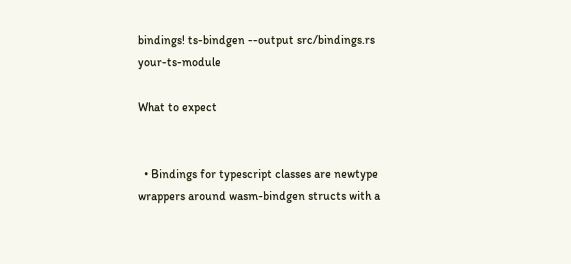bindings! ts-bindgen --output src/bindings.rs your-ts-module

What to expect


  • Bindings for typescript classes are newtype wrappers around wasm-bindgen structs with a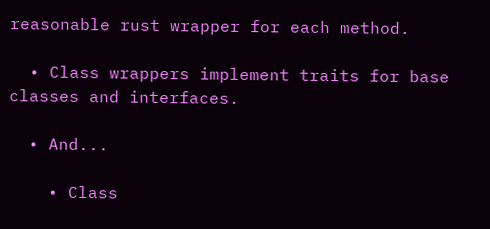reasonable rust wrapper for each method.

  • Class wrappers implement traits for base classes and interfaces.

  • And...

    • Class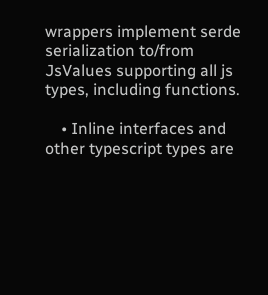wrappers implement serde serialization to/from JsValues supporting all js types, including functions.

    • Inline interfaces and other typescript types are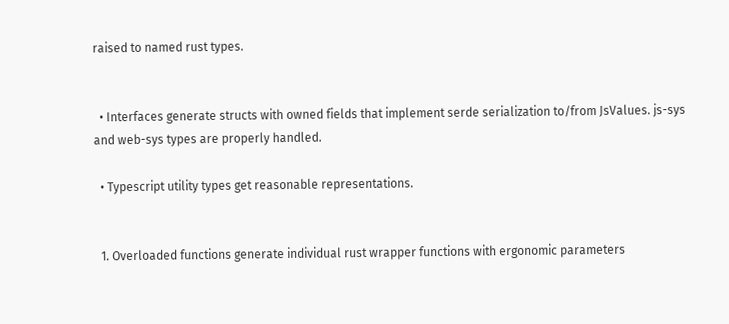raised to named rust types.


  • Interfaces generate structs with owned fields that implement serde serialization to/from JsValues. js-sys and web-sys types are properly handled.

  • Typescript utility types get reasonable representations.


  1. Overloaded functions generate individual rust wrapper functions with ergonomic parameters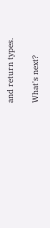and return types.

What's next?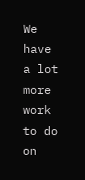We have a lot more work to do on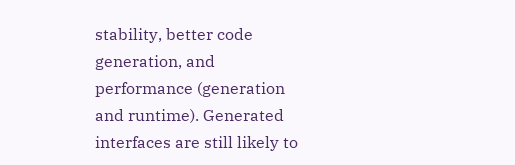stability, better code generation, and performance (generation and runtime). Generated interfaces are still likely to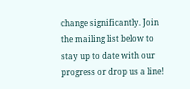change significantly. Join the mailing list below to stay up to date with our progress or drop us a line!